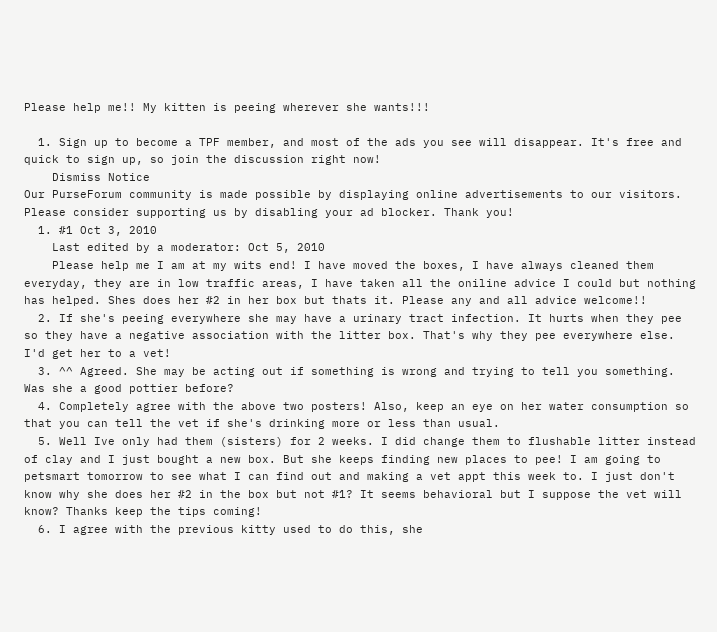Please help me!! My kitten is peeing wherever she wants!!!

  1. Sign up to become a TPF member, and most of the ads you see will disappear. It's free and quick to sign up, so join the discussion right now!
    Dismiss Notice
Our PurseForum community is made possible by displaying online advertisements to our visitors.
Please consider supporting us by disabling your ad blocker. Thank you!
  1. #1 Oct 3, 2010
    Last edited by a moderator: Oct 5, 2010
    Please help me I am at my wits end! I have moved the boxes, I have always cleaned them everyday, they are in low traffic areas, I have taken all the oniline advice I could but nothing has helped. Shes does her #2 in her box but thats it. Please any and all advice welcome!!
  2. If she's peeing everywhere she may have a urinary tract infection. It hurts when they pee so they have a negative association with the litter box. That's why they pee everywhere else. I'd get her to a vet!
  3. ^^ Agreed. She may be acting out if something is wrong and trying to tell you something. Was she a good pottier before?
  4. Completely agree with the above two posters! Also, keep an eye on her water consumption so that you can tell the vet if she's drinking more or less than usual.
  5. Well Ive only had them (sisters) for 2 weeks. I did change them to flushable litter instead of clay and I just bought a new box. But she keeps finding new places to pee! I am going to petsmart tomorrow to see what I can find out and making a vet appt this week to. I just don't know why she does her #2 in the box but not #1? It seems behavioral but I suppose the vet will know? Thanks keep the tips coming!
  6. I agree with the previous kitty used to do this, she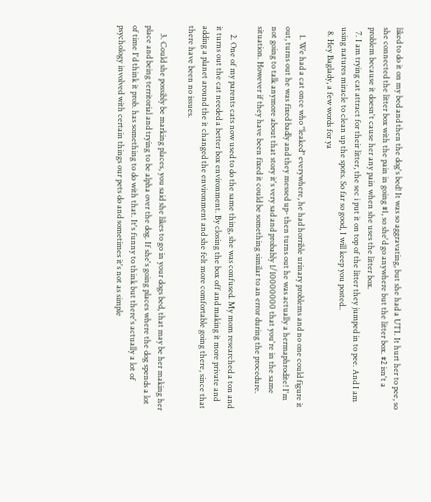liked to do it on my bed and then the dog's bed! It was so aggravating, but she had a UTI. It hurt her to pee, so she connected the litter box with the pain in going #1, so she'd go anywhere but the litter box. #2 isn't a problem because it doesn't cause her any pain when she uses the litter box.
  7. I am trying cat attract for their litter, the sec i put it on top of the litter they jumped in to pee. And I am using natures miracle to clean up the spots. So far so good, I will keep you posted..
  8. Hey Baglady, a few words for ya

    1. We had a cat once who "leaked" everywhere, he had horrible urinary problems and no one could figure it out, turns out he was fixed badly and they messed up- then turns out he was actually a hermaphrodite! I'm not going to talk anymore about that story it's very sad and probably 1/10000000 that you're in the same situation. However if they have been fixed it could be something similar to an error during the procedure.

    2. One of my parents cats now used to do the same thing, she was confused. My mom researched a ton and it turns out the cat needed a better box environment. By closing the box off and making it more private and adding a planet around the it changed the environment and she felt more comfortable going there, since that there have been no issues.

    3. Could she possibly be marking places, you said she likes to go in your dogs bed, that may be her making her place and being territorial and trying to be alpha over the dog. If she's going places where the dog spends a lot of time I'd think it prob. has something to do with that. It's funny to think but there's actually a lot of psychology involved with certain things our pets do and sometimes it's not as simple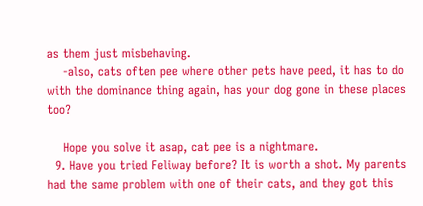as them just misbehaving.
    -also, cats often pee where other pets have peed, it has to do with the dominance thing again, has your dog gone in these places too?

    Hope you solve it asap, cat pee is a nightmare.
  9. Have you tried Feliway before? It is worth a shot. My parents had the same problem with one of their cats, and they got this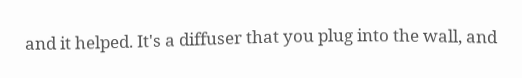and it helped. It's a diffuser that you plug into the wall, and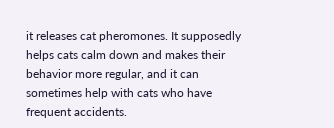it releases cat pheromones. It supposedly helps cats calm down and makes their behavior more regular, and it can sometimes help with cats who have frequent accidents.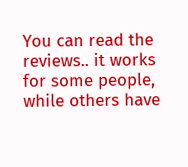You can read the reviews.. it works for some people, while others have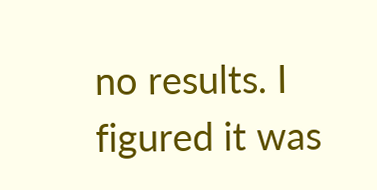no results. I figured it was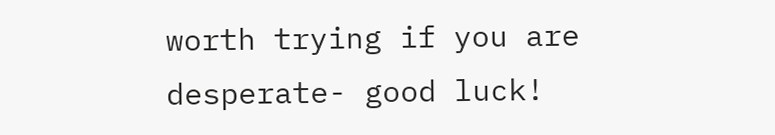worth trying if you are desperate- good luck!